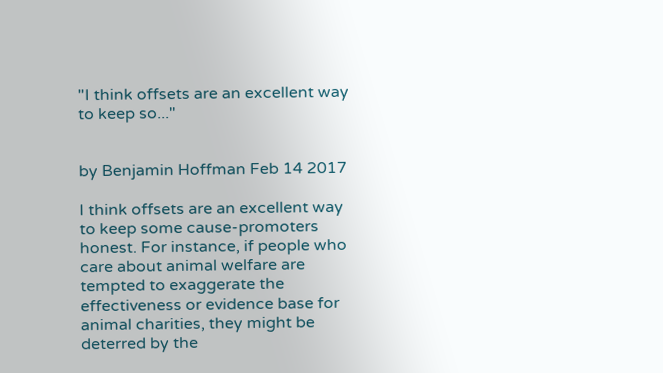"I think offsets are an excellent way to keep so..."


by Benjamin Hoffman Feb 14 2017

I think offsets are an excellent way to keep some cause-promoters honest. For instance, if people who care about animal welfare are tempted to exaggerate the effectiveness or evidence base for animal charities, they might be deterred by the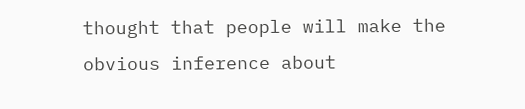thought that people will make the obvious inference about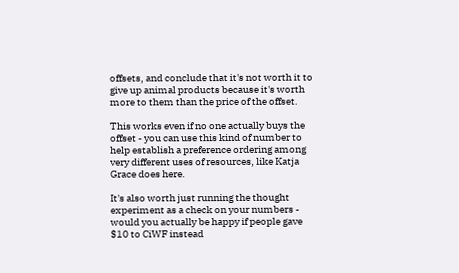offsets, and conclude that it's not worth it to give up animal products because it's worth more to them than the price of the offset.

This works even if no one actually buys the offset - you can use this kind of number to help establish a preference ordering among very different uses of resources, like Katja Grace does here.

It's also worth just running the thought experiment as a check on your numbers - would you actually be happy if people gave $10 to CiWF instead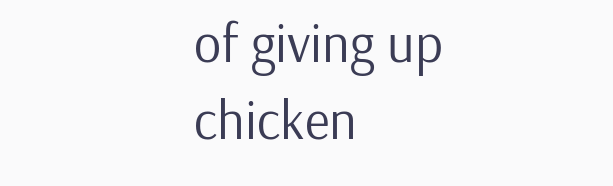of giving up chicken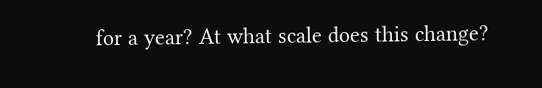for a year? At what scale does this change?